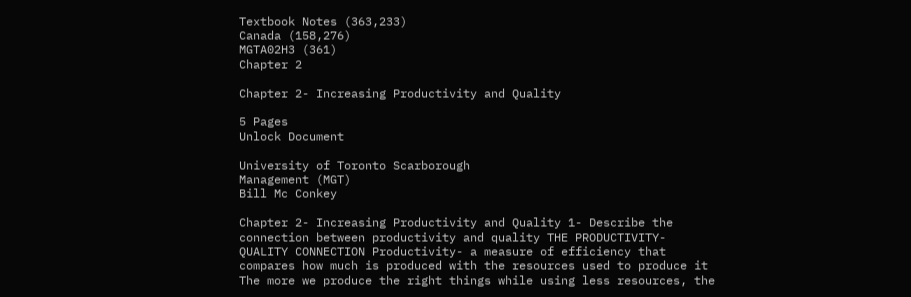Textbook Notes (363,233)
Canada (158,276)
MGTA02H3 (361)
Chapter 2

Chapter 2- Increasing Productivity and Quality

5 Pages
Unlock Document

University of Toronto Scarborough
Management (MGT)
Bill Mc Conkey

Chapter 2- Increasing Productivity and Quality 1- Describe the connection between productivity and quality THE PRODUCTIVITY- QUALITY CONNECTION Productivity- a measure of efficiency that compares how much is produced with the resources used to produce it The more we produce the right things while using less resources, the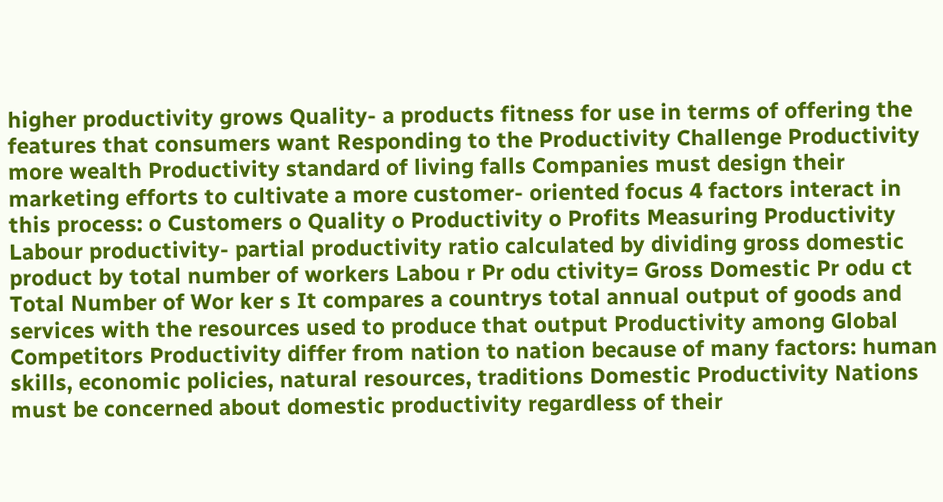higher productivity grows Quality- a products fitness for use in terms of offering the features that consumers want Responding to the Productivity Challenge Productivity more wealth Productivity standard of living falls Companies must design their marketing efforts to cultivate a more customer- oriented focus 4 factors interact in this process: o Customers o Quality o Productivity o Profits Measuring Productivity Labour productivity- partial productivity ratio calculated by dividing gross domestic product by total number of workers Labou r Pr odu ctivity= Gross Domestic Pr odu ct Total Number of Wor ker s It compares a countrys total annual output of goods and services with the resources used to produce that output Productivity among Global Competitors Productivity differ from nation to nation because of many factors: human skills, economic policies, natural resources, traditions Domestic Productivity Nations must be concerned about domestic productivity regardless of their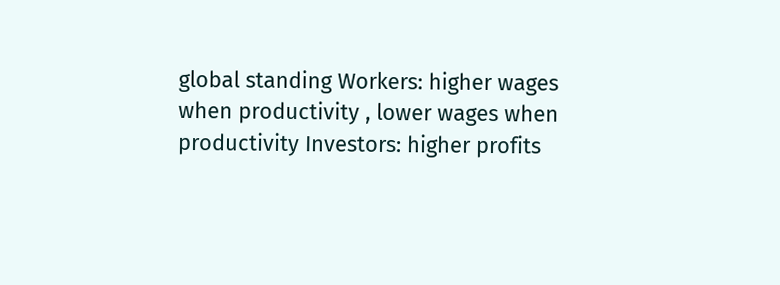global standing Workers: higher wages when productivity , lower wages when productivity Investors: higher profits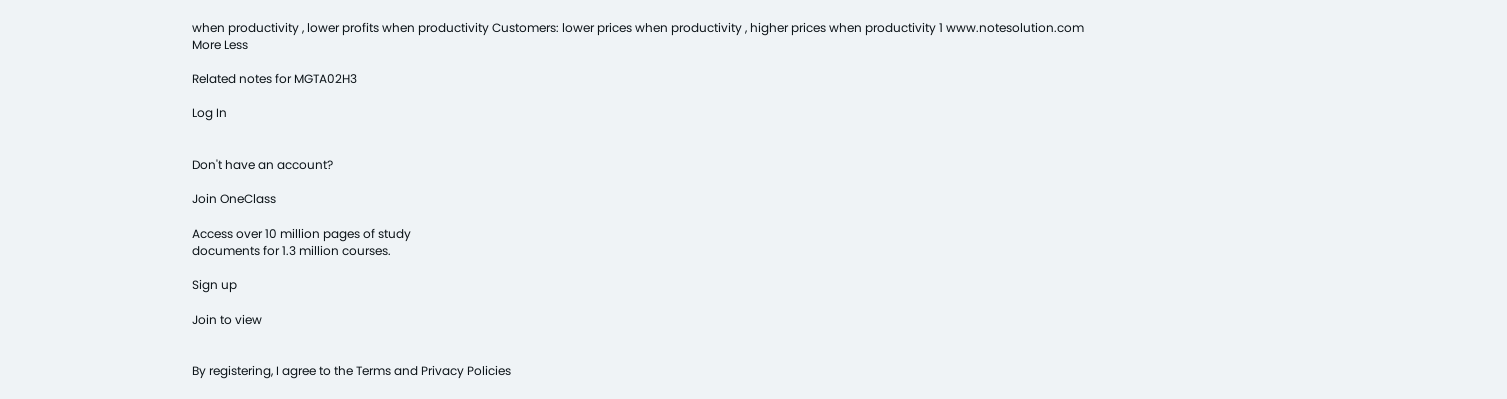when productivity , lower profits when productivity Customers: lower prices when productivity , higher prices when productivity 1 www.notesolution.com
More Less

Related notes for MGTA02H3

Log In


Don't have an account?

Join OneClass

Access over 10 million pages of study
documents for 1.3 million courses.

Sign up

Join to view


By registering, I agree to the Terms and Privacy Policies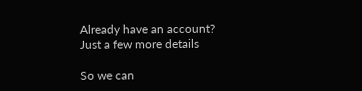Already have an account?
Just a few more details

So we can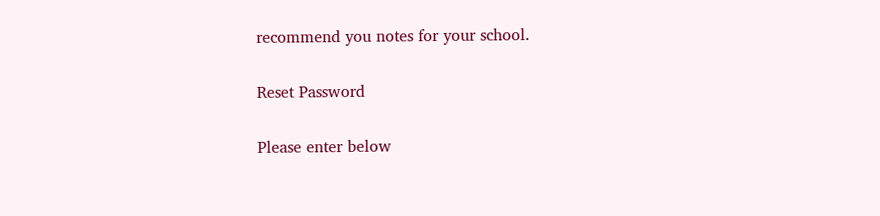recommend you notes for your school.

Reset Password

Please enter below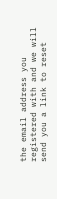the email address you registered with and we will send you a link to reset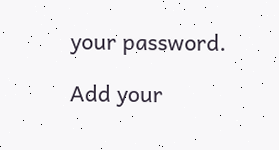your password.

Add your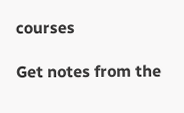courses

Get notes from the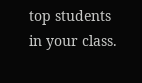top students in your class.